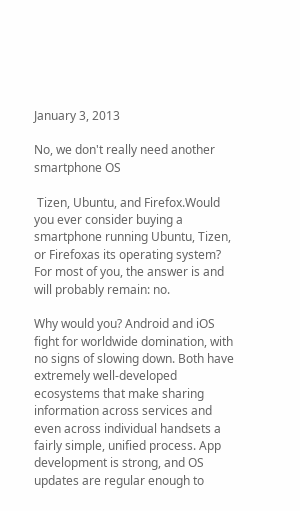January 3, 2013

No, we don't really need another smartphone OS

 Tizen, Ubuntu, and Firefox.Would you ever consider buying a smartphone running Ubuntu, Tizen, or Firefoxas its operating system? For most of you, the answer is and will probably remain: no.

Why would you? Android and iOS fight for worldwide domination, with no signs of slowing down. Both have extremely well-developed ecosystems that make sharing information across services and even across individual handsets a fairly simple, unified process. App development is strong, and OS updates are regular enough to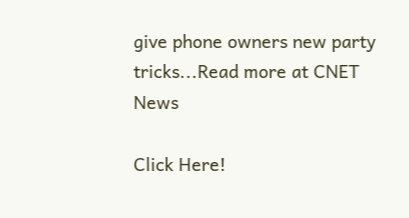give phone owners new party tricks...Read more at CNET News

Click Here!